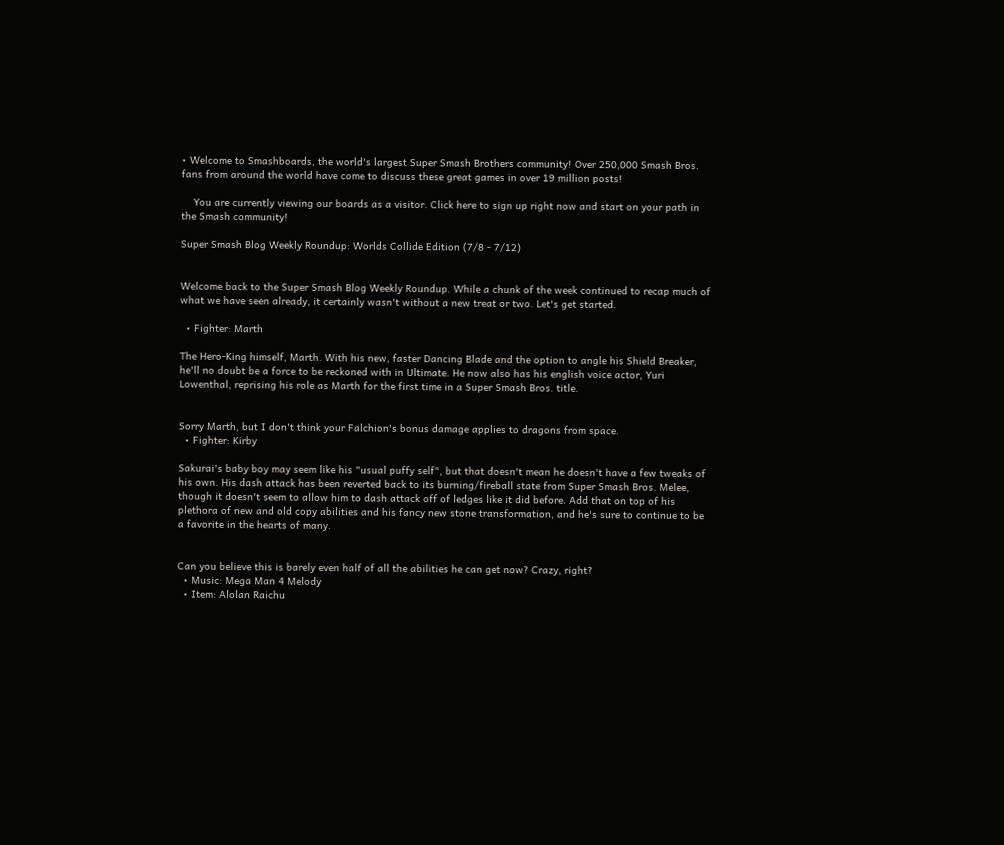• Welcome to Smashboards, the world's largest Super Smash Brothers community! Over 250,000 Smash Bros. fans from around the world have come to discuss these great games in over 19 million posts!

    You are currently viewing our boards as a visitor. Click here to sign up right now and start on your path in the Smash community!

Super Smash Blog Weekly Roundup: Worlds Collide Edition (7/8 - 7/12)


Welcome back to the Super Smash Blog Weekly Roundup. While a chunk of the week continued to recap much of what we have seen already, it certainly wasn't without a new treat or two. Let's get started.

  • Fighter: Marth

The Hero-King himself, Marth. With his new, faster Dancing Blade and the option to angle his Shield Breaker, he'll no doubt be a force to be reckoned with in Ultimate. He now also has his english voice actor, Yuri Lowenthal, reprising his role as Marth for the first time in a Super Smash Bros. title.


Sorry Marth, but I don't think your Falchion's bonus damage applies to dragons from space.
  • Fighter: Kirby

Sakurai's baby boy may seem like his "usual puffy self", but that doesn't mean he doesn't have a few tweaks of his own. His dash attack has been reverted back to its burning/fireball state from Super Smash Bros. Melee, though it doesn't seem to allow him to dash attack off of ledges like it did before. Add that on top of his plethora of new and old copy abilities and his fancy new stone transformation, and he's sure to continue to be a favorite in the hearts of many.


Can you believe this is barely even half of all the abilities he can get now? Crazy, right?
  • Music: Mega Man 4 Melody
  • Item: Alolan Raichu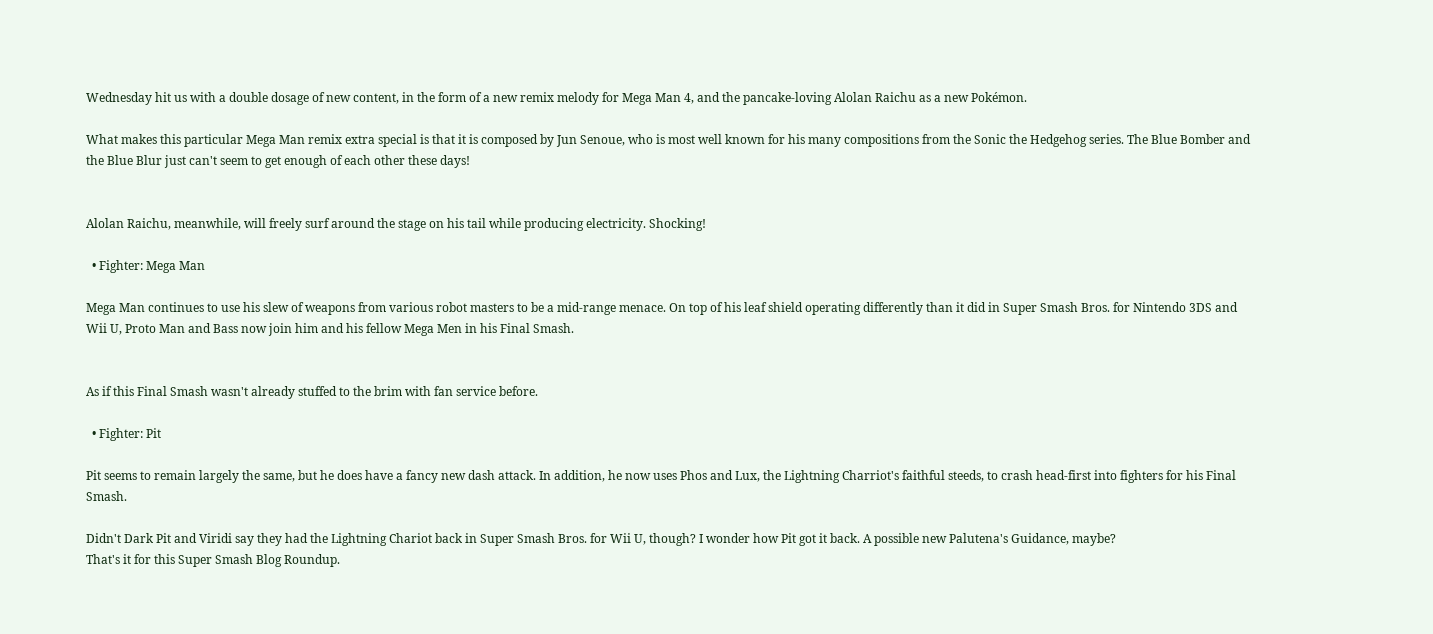Wednesday hit us with a double dosage of new content, in the form of a new remix melody for Mega Man 4, and the pancake-loving Alolan Raichu as a new Pokémon.

What makes this particular Mega Man remix extra special is that it is composed by Jun Senoue, who is most well known for his many compositions from the Sonic the Hedgehog series. The Blue Bomber and the Blue Blur just can't seem to get enough of each other these days!


Alolan Raichu, meanwhile, will freely surf around the stage on his tail while producing electricity. Shocking!

  • Fighter: Mega Man

Mega Man continues to use his slew of weapons from various robot masters to be a mid-range menace. On top of his leaf shield operating differently than it did in Super Smash Bros. for Nintendo 3DS and Wii U, Proto Man and Bass now join him and his fellow Mega Men in his Final Smash.


As if this Final Smash wasn't already stuffed to the brim with fan service before.

  • Fighter: Pit

Pit seems to remain largely the same, but he does have a fancy new dash attack. In addition, he now uses Phos and Lux, the Lightning Charriot's faithful steeds, to crash head-first into fighters for his Final Smash.

Didn't Dark Pit and Viridi say they had the Lightning Chariot back in Super Smash Bros. for Wii U, though? I wonder how Pit got it back. A possible new Palutena's Guidance, maybe?
That's it for this Super Smash Blog Roundup.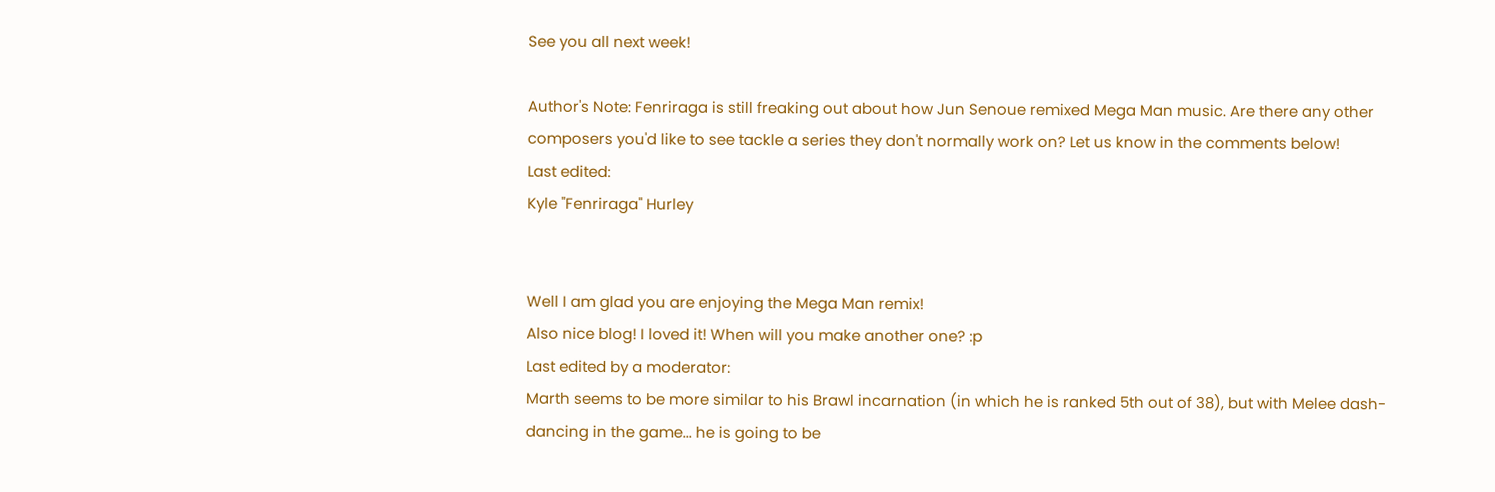See you all next week!

Author's Note: Fenriraga is still freaking out about how Jun Senoue remixed Mega Man music. Are there any other composers you'd like to see tackle a series they don't normally work on? Let us know in the comments below!
Last edited:
Kyle "Fenriraga" Hurley


Well I am glad you are enjoying the Mega Man remix!
Also nice blog! I loved it! When will you make another one? :p
Last edited by a moderator:
Marth seems to be more similar to his Brawl incarnation (in which he is ranked 5th out of 38), but with Melee dash-dancing in the game... he is going to be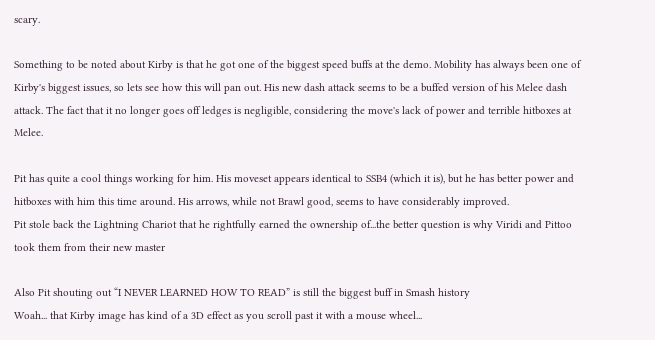scary.

Something to be noted about Kirby is that he got one of the biggest speed buffs at the demo. Mobility has always been one of Kirby's biggest issues, so lets see how this will pan out. His new dash attack seems to be a buffed version of his Melee dash attack. The fact that it no longer goes off ledges is negligible, considering the move's lack of power and terrible hitboxes at Melee.

Pit has quite a cool things working for him. His moveset appears identical to SSB4 (which it is), but he has better power and hitboxes with him this time around. His arrows, while not Brawl good, seems to have considerably improved.
Pit stole back the Lightning Chariot that he rightfully earned the ownership of...the better question is why Viridi and Pittoo took them from their new master

Also Pit shouting out “I NEVER LEARNED HOW TO READ” is still the biggest buff in Smash history
Woah... that Kirby image has kind of a 3D effect as you scroll past it with a mouse wheel...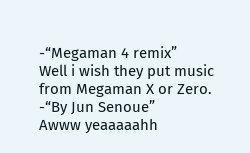-“Megaman 4 remix”
Well i wish they put music from Megaman X or Zero.
-“By Jun Senoue”
Awww yeaaaaahh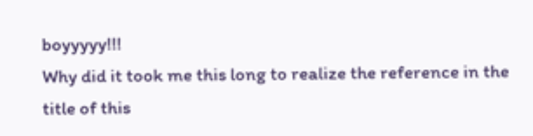boyyyyy!!!
Why did it took me this long to realize the reference in the title of this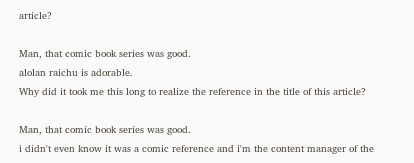article?

Man, that comic book series was good.
alolan raichu is adorable.
Why did it took me this long to realize the reference in the title of this article?

Man, that comic book series was good.
i didn't even know it was a comic reference and i'm the content manager of the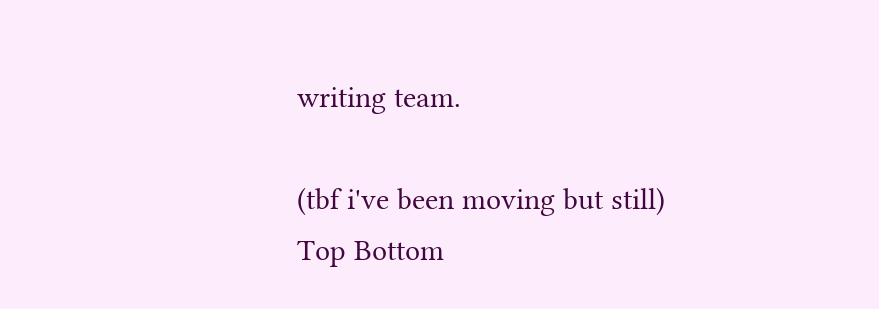writing team.

(tbf i've been moving but still)
Top Bottom